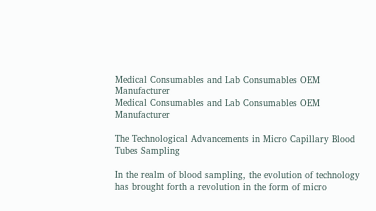Medical Consumables and Lab Consumables OEM Manufacturer
Medical Consumables and Lab Consumables OEM Manufacturer

The Technological Advancements in Micro Capillary Blood Tubes Sampling

In the realm of blood sampling, the evolution of technology has brought forth a revolution in the form of micro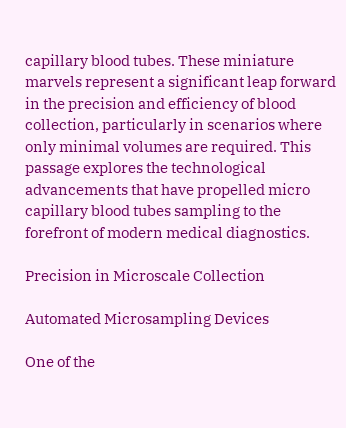capillary blood tubes. These miniature marvels represent a significant leap forward in the precision and efficiency of blood collection, particularly in scenarios where only minimal volumes are required. This passage explores the technological advancements that have propelled micro capillary blood tubes sampling to the forefront of modern medical diagnostics.

Precision in Microscale Collection

Automated Microsampling Devices

One of the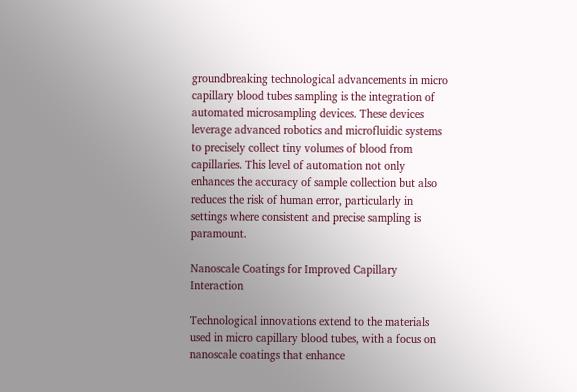groundbreaking technological advancements in micro capillary blood tubes sampling is the integration of automated microsampling devices. These devices leverage advanced robotics and microfluidic systems to precisely collect tiny volumes of blood from capillaries. This level of automation not only enhances the accuracy of sample collection but also reduces the risk of human error, particularly in settings where consistent and precise sampling is paramount.

Nanoscale Coatings for Improved Capillary Interaction

Technological innovations extend to the materials used in micro capillary blood tubes, with a focus on nanoscale coatings that enhance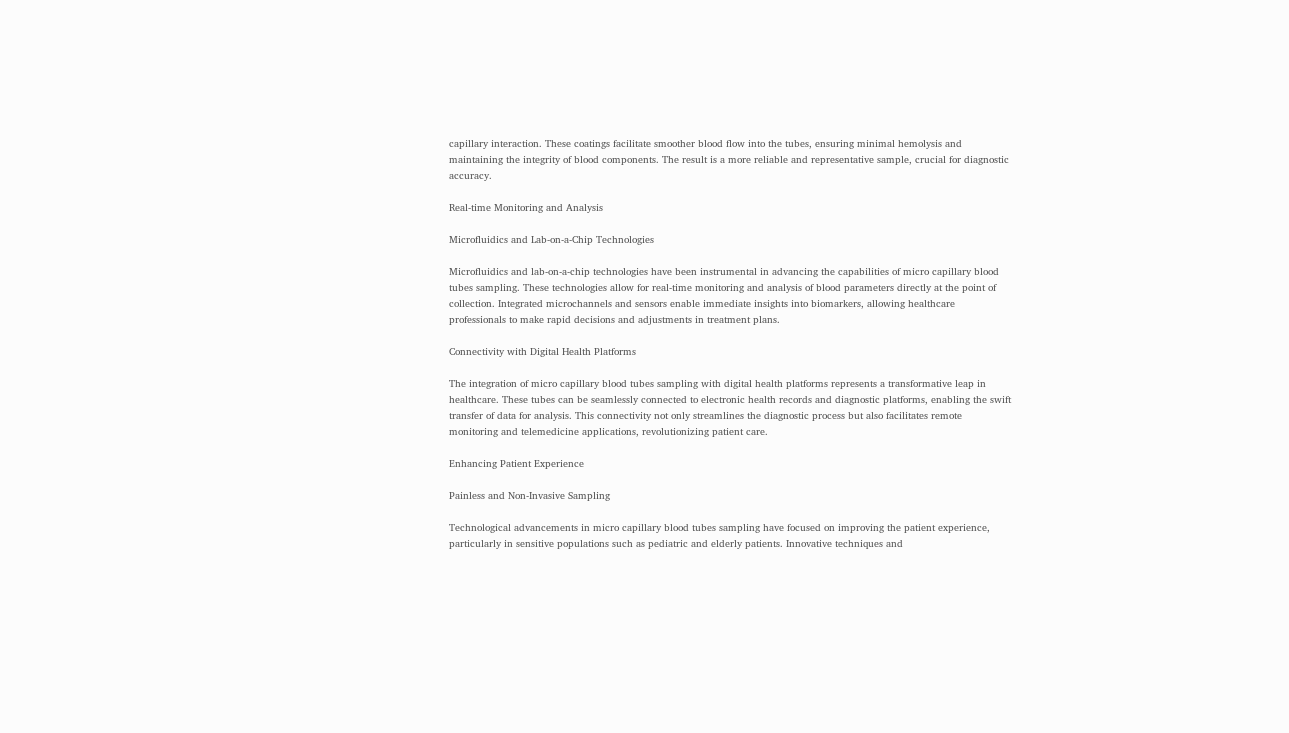capillary interaction. These coatings facilitate smoother blood flow into the tubes, ensuring minimal hemolysis and maintaining the integrity of blood components. The result is a more reliable and representative sample, crucial for diagnostic accuracy.

Real-time Monitoring and Analysis

Microfluidics and Lab-on-a-Chip Technologies

Microfluidics and lab-on-a-chip technologies have been instrumental in advancing the capabilities of micro capillary blood tubes sampling. These technologies allow for real-time monitoring and analysis of blood parameters directly at the point of collection. Integrated microchannels and sensors enable immediate insights into biomarkers, allowing healthcare professionals to make rapid decisions and adjustments in treatment plans.

Connectivity with Digital Health Platforms

The integration of micro capillary blood tubes sampling with digital health platforms represents a transformative leap in healthcare. These tubes can be seamlessly connected to electronic health records and diagnostic platforms, enabling the swift transfer of data for analysis. This connectivity not only streamlines the diagnostic process but also facilitates remote monitoring and telemedicine applications, revolutionizing patient care.

Enhancing Patient Experience

Painless and Non-Invasive Sampling

Technological advancements in micro capillary blood tubes sampling have focused on improving the patient experience, particularly in sensitive populations such as pediatric and elderly patients. Innovative techniques and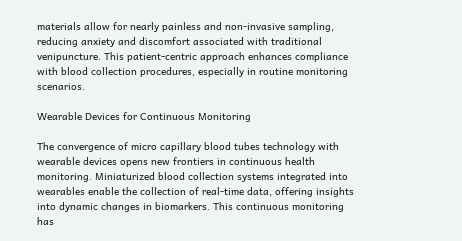materials allow for nearly painless and non-invasive sampling, reducing anxiety and discomfort associated with traditional venipuncture. This patient-centric approach enhances compliance with blood collection procedures, especially in routine monitoring scenarios.

Wearable Devices for Continuous Monitoring

The convergence of micro capillary blood tubes technology with wearable devices opens new frontiers in continuous health monitoring. Miniaturized blood collection systems integrated into wearables enable the collection of real-time data, offering insights into dynamic changes in biomarkers. This continuous monitoring has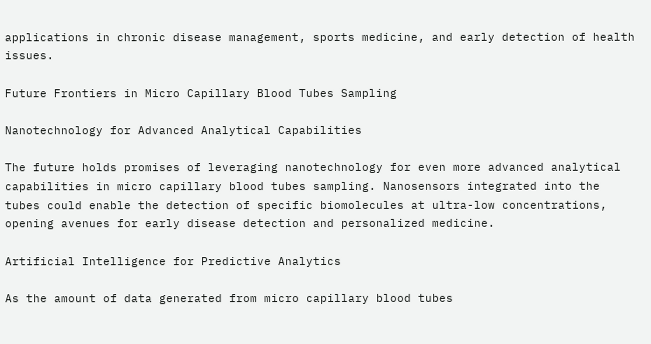applications in chronic disease management, sports medicine, and early detection of health issues.

Future Frontiers in Micro Capillary Blood Tubes Sampling

Nanotechnology for Advanced Analytical Capabilities

The future holds promises of leveraging nanotechnology for even more advanced analytical capabilities in micro capillary blood tubes sampling. Nanosensors integrated into the tubes could enable the detection of specific biomolecules at ultra-low concentrations, opening avenues for early disease detection and personalized medicine.

Artificial Intelligence for Predictive Analytics

As the amount of data generated from micro capillary blood tubes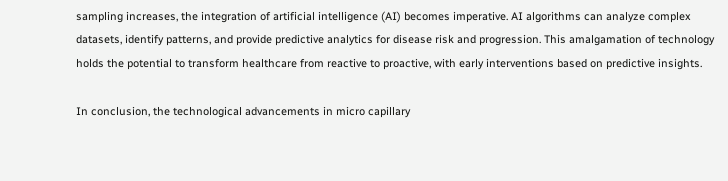sampling increases, the integration of artificial intelligence (AI) becomes imperative. AI algorithms can analyze complex datasets, identify patterns, and provide predictive analytics for disease risk and progression. This amalgamation of technology holds the potential to transform healthcare from reactive to proactive, with early interventions based on predictive insights.

In conclusion, the technological advancements in micro capillary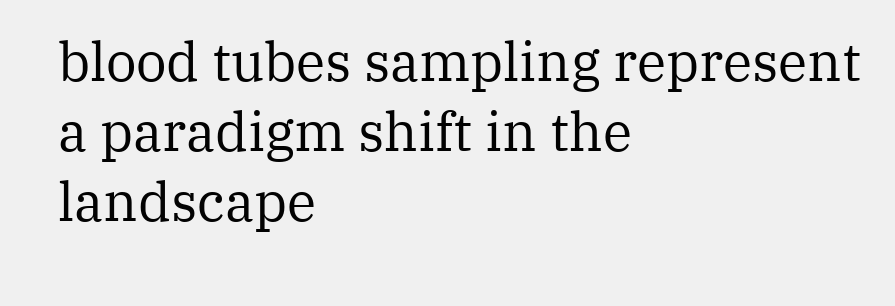blood tubes sampling represent a paradigm shift in the landscape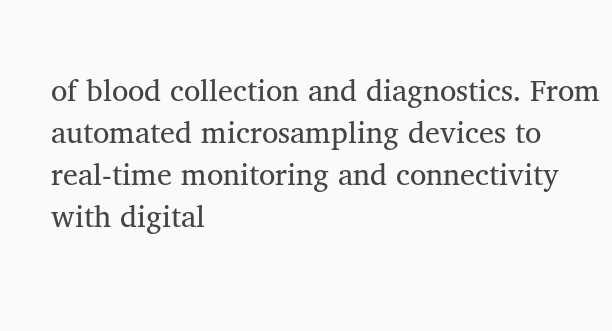of blood collection and diagnostics. From automated microsampling devices to real-time monitoring and connectivity with digital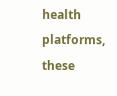health platforms, these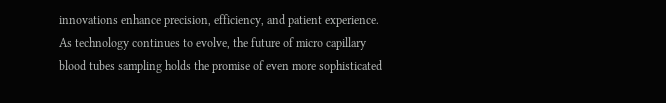innovations enhance precision, efficiency, and patient experience. As technology continues to evolve, the future of micro capillary blood tubes sampling holds the promise of even more sophisticated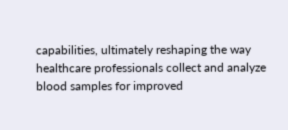capabilities, ultimately reshaping the way healthcare professionals collect and analyze blood samples for improved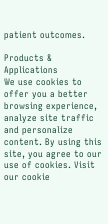patient outcomes.

Products & Applications
We use cookies to offer you a better browsing experience, analyze site traffic and personalize content. By using this site, you agree to our use of cookies. Visit our cookie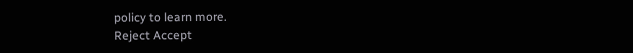policy to learn more.
Reject Accept